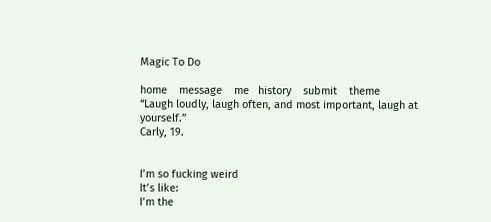Magic To Do

home    message    me   history    submit    theme
“Laugh loudly, laugh often, and most important, laugh at yourself.”
Carly, 19.


I’m so fucking weird
It’s like:
I’m the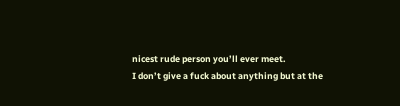nicest rude person you’ll ever meet.
I don’t give a fuck about anything but at the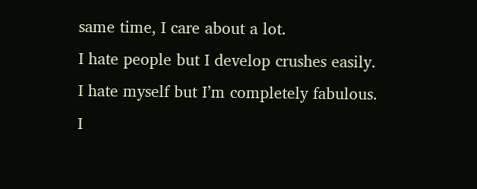same time, I care about a lot.
I hate people but I develop crushes easily.
I hate myself but I’m completely fabulous.
I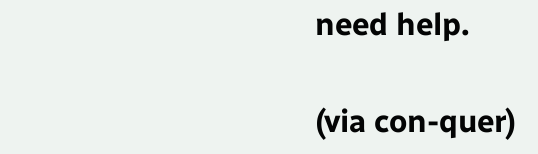need help.

(via con-quer)